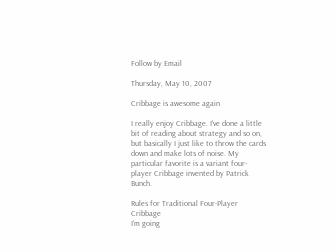Follow by Email

Thursday, May 10, 2007

Cribbage is awesome again

I really enjoy Cribbage. I've done a little bit of reading about strategy and so on, but basically I just like to throw the cards down and make lots of noise. My particular favorite is a variant four-player Cribbage invented by Patrick Bunch.

Rules for Traditional Four-Player Cribbage
I'm going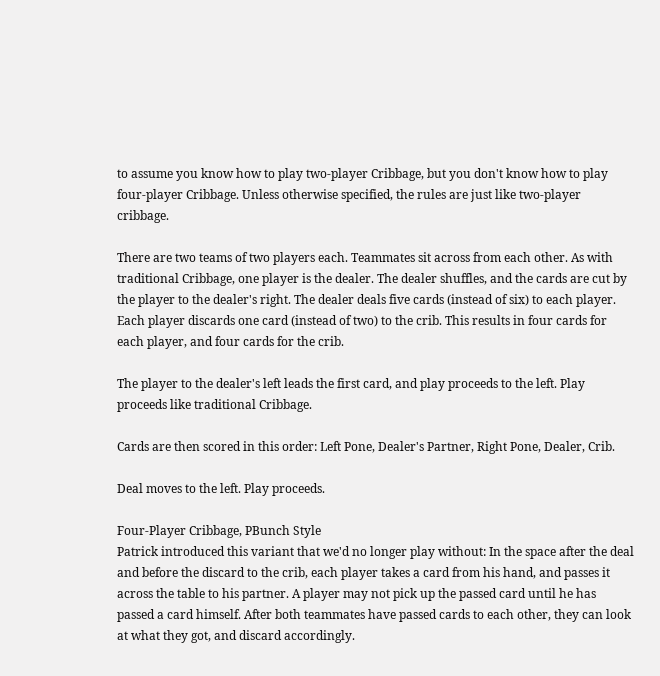to assume you know how to play two-player Cribbage, but you don't know how to play four-player Cribbage. Unless otherwise specified, the rules are just like two-player cribbage.

There are two teams of two players each. Teammates sit across from each other. As with traditional Cribbage, one player is the dealer. The dealer shuffles, and the cards are cut by the player to the dealer's right. The dealer deals five cards (instead of six) to each player. Each player discards one card (instead of two) to the crib. This results in four cards for each player, and four cards for the crib.

The player to the dealer's left leads the first card, and play proceeds to the left. Play proceeds like traditional Cribbage.

Cards are then scored in this order: Left Pone, Dealer's Partner, Right Pone, Dealer, Crib.

Deal moves to the left. Play proceeds.

Four-Player Cribbage, PBunch Style
Patrick introduced this variant that we'd no longer play without: In the space after the deal and before the discard to the crib, each player takes a card from his hand, and passes it across the table to his partner. A player may not pick up the passed card until he has passed a card himself. After both teammates have passed cards to each other, they can look at what they got, and discard accordingly.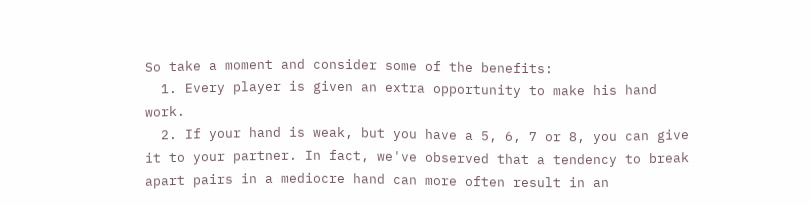So take a moment and consider some of the benefits:
  1. Every player is given an extra opportunity to make his hand work.
  2. If your hand is weak, but you have a 5, 6, 7 or 8, you can give it to your partner. In fact, we've observed that a tendency to break apart pairs in a mediocre hand can more often result in an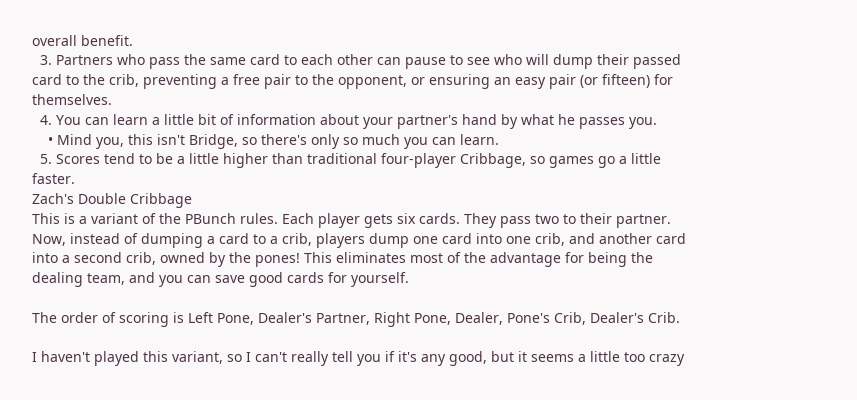overall benefit.
  3. Partners who pass the same card to each other can pause to see who will dump their passed card to the crib, preventing a free pair to the opponent, or ensuring an easy pair (or fifteen) for themselves.
  4. You can learn a little bit of information about your partner's hand by what he passes you.
    • Mind you, this isn't Bridge, so there's only so much you can learn.
  5. Scores tend to be a little higher than traditional four-player Cribbage, so games go a little faster.
Zach's Double Cribbage
This is a variant of the PBunch rules. Each player gets six cards. They pass two to their partner. Now, instead of dumping a card to a crib, players dump one card into one crib, and another card into a second crib, owned by the pones! This eliminates most of the advantage for being the dealing team, and you can save good cards for yourself.

The order of scoring is Left Pone, Dealer's Partner, Right Pone, Dealer, Pone's Crib, Dealer's Crib.

I haven't played this variant, so I can't really tell you if it's any good, but it seems a little too crazy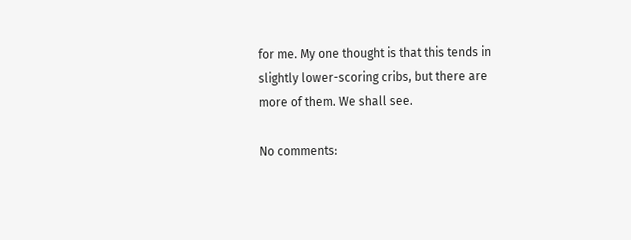for me. My one thought is that this tends in slightly lower-scoring cribs, but there are more of them. We shall see.

No comments: